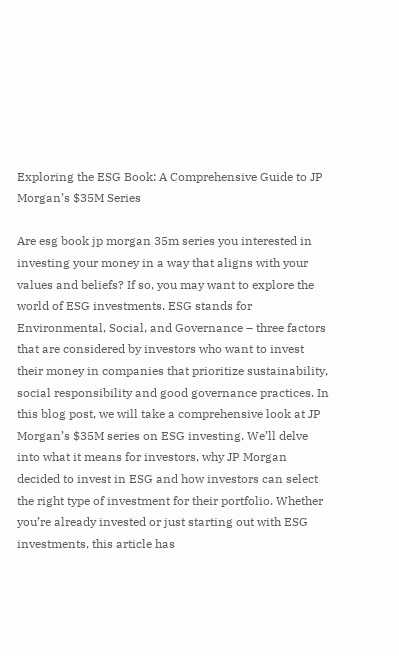Exploring the ESG Book: A Comprehensive Guide to JP Morgan’s $35M Series

Are esg book jp morgan 35m series you interested in investing your money in a way that aligns with your values and beliefs? If so, you may want to explore the world of ESG investments. ESG stands for Environmental, Social, and Governance – three factors that are considered by investors who want to invest their money in companies that prioritize sustainability, social responsibility and good governance practices. In this blog post, we will take a comprehensive look at JP Morgan’s $35M series on ESG investing. We’ll delve into what it means for investors, why JP Morgan decided to invest in ESG and how investors can select the right type of investment for their portfolio. Whether you’re already invested or just starting out with ESG investments, this article has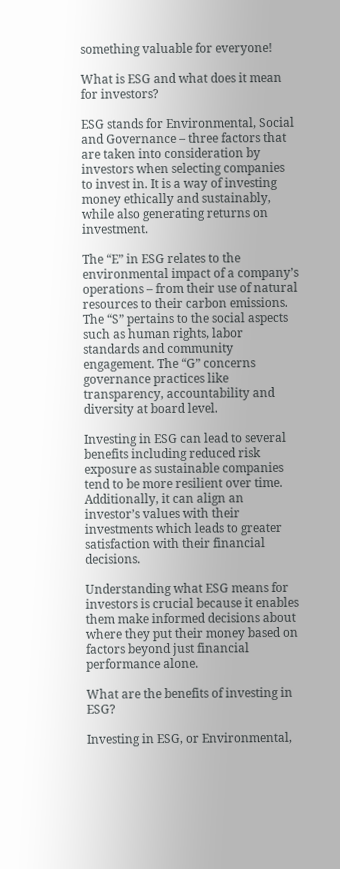something valuable for everyone!

What is ESG and what does it mean for investors?

ESG stands for Environmental, Social and Governance – three factors that are taken into consideration by investors when selecting companies to invest in. It is a way of investing money ethically and sustainably, while also generating returns on investment.

The “E” in ESG relates to the environmental impact of a company’s operations – from their use of natural resources to their carbon emissions. The “S” pertains to the social aspects such as human rights, labor standards and community engagement. The “G” concerns governance practices like transparency, accountability and diversity at board level.

Investing in ESG can lead to several benefits including reduced risk exposure as sustainable companies tend to be more resilient over time. Additionally, it can align an investor’s values with their investments which leads to greater satisfaction with their financial decisions.

Understanding what ESG means for investors is crucial because it enables them make informed decisions about where they put their money based on factors beyond just financial performance alone.

What are the benefits of investing in ESG?

Investing in ESG, or Environmental,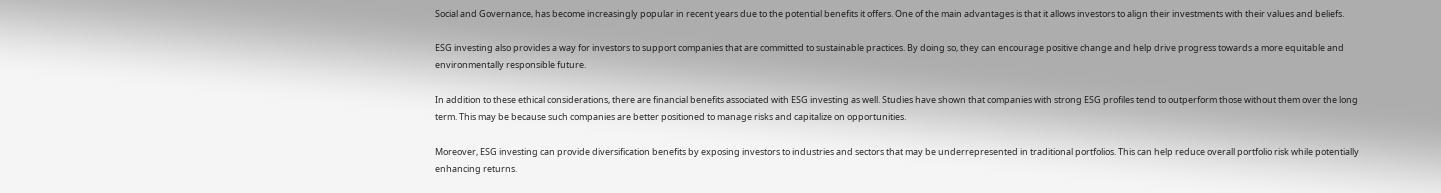Social and Governance, has become increasingly popular in recent years due to the potential benefits it offers. One of the main advantages is that it allows investors to align their investments with their values and beliefs.

ESG investing also provides a way for investors to support companies that are committed to sustainable practices. By doing so, they can encourage positive change and help drive progress towards a more equitable and environmentally responsible future.

In addition to these ethical considerations, there are financial benefits associated with ESG investing as well. Studies have shown that companies with strong ESG profiles tend to outperform those without them over the long term. This may be because such companies are better positioned to manage risks and capitalize on opportunities.

Moreover, ESG investing can provide diversification benefits by exposing investors to industries and sectors that may be underrepresented in traditional portfolios. This can help reduce overall portfolio risk while potentially enhancing returns.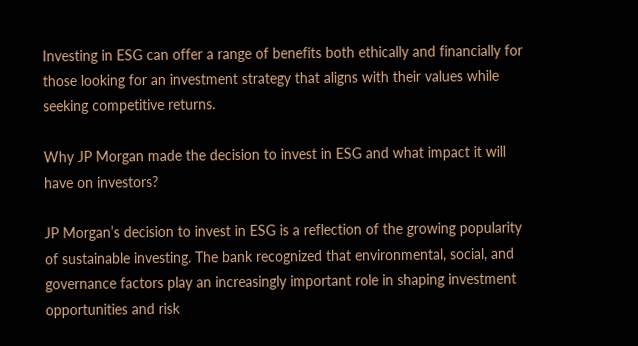Investing in ESG can offer a range of benefits both ethically and financially for those looking for an investment strategy that aligns with their values while seeking competitive returns.

Why JP Morgan made the decision to invest in ESG and what impact it will have on investors?

JP Morgan’s decision to invest in ESG is a reflection of the growing popularity of sustainable investing. The bank recognized that environmental, social, and governance factors play an increasingly important role in shaping investment opportunities and risk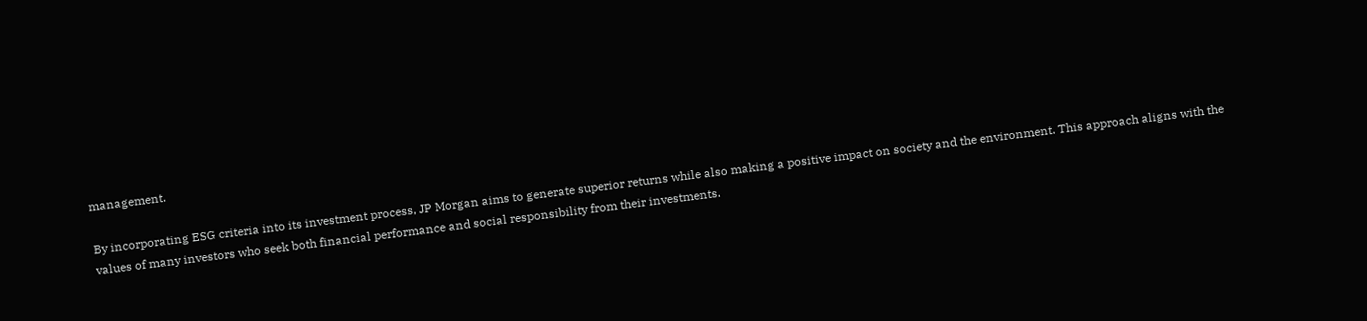management.

By incorporating ESG criteria into its investment process, JP Morgan aims to generate superior returns while also making a positive impact on society and the environment. This approach aligns with the values of many investors who seek both financial performance and social responsibility from their investments.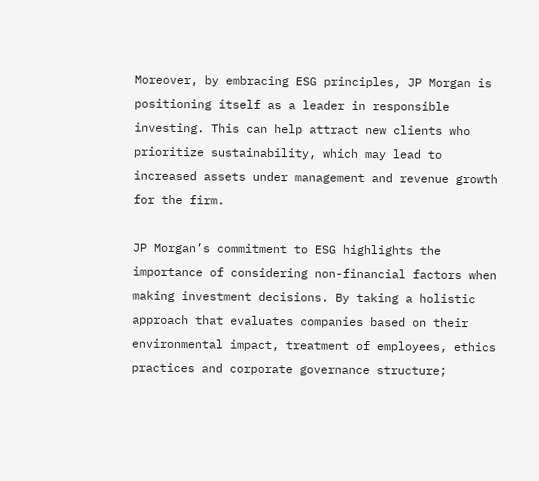Moreover, by embracing ESG principles, JP Morgan is positioning itself as a leader in responsible investing. This can help attract new clients who prioritize sustainability, which may lead to increased assets under management and revenue growth for the firm.

JP Morgan’s commitment to ESG highlights the importance of considering non-financial factors when making investment decisions. By taking a holistic approach that evaluates companies based on their environmental impact, treatment of employees, ethics practices and corporate governance structure;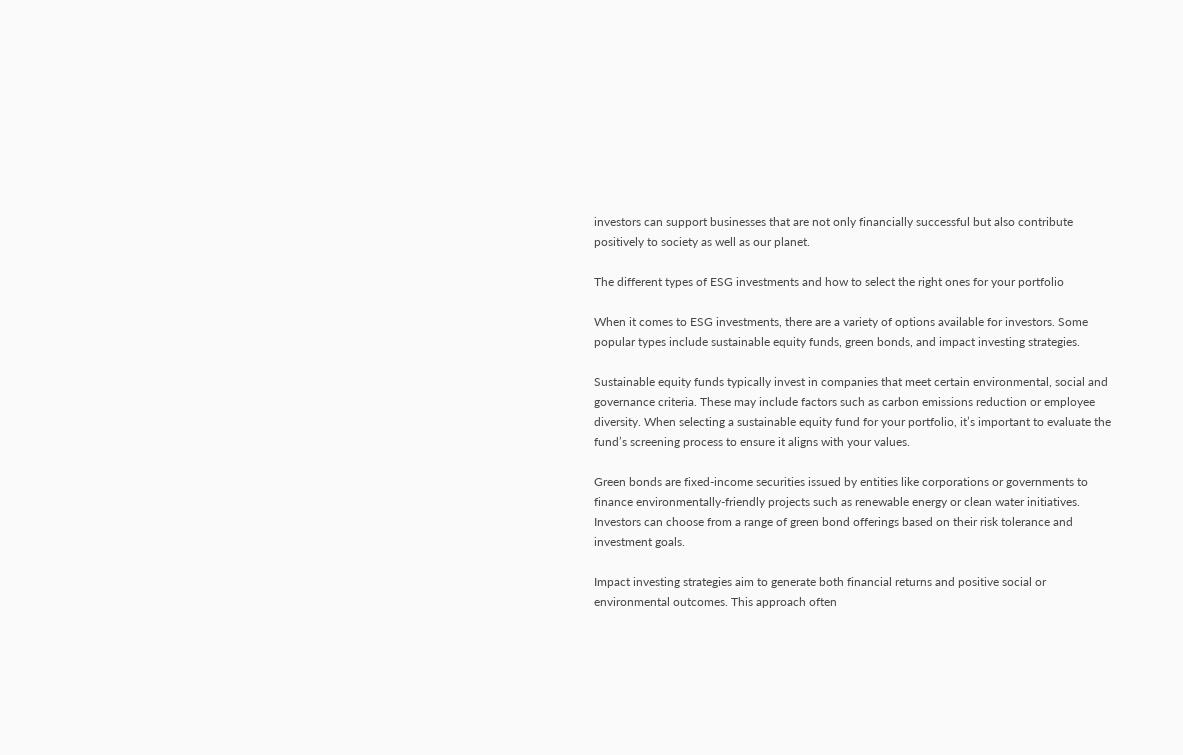investors can support businesses that are not only financially successful but also contribute positively to society as well as our planet.

The different types of ESG investments and how to select the right ones for your portfolio

When it comes to ESG investments, there are a variety of options available for investors. Some popular types include sustainable equity funds, green bonds, and impact investing strategies.

Sustainable equity funds typically invest in companies that meet certain environmental, social and governance criteria. These may include factors such as carbon emissions reduction or employee diversity. When selecting a sustainable equity fund for your portfolio, it’s important to evaluate the fund’s screening process to ensure it aligns with your values.

Green bonds are fixed-income securities issued by entities like corporations or governments to finance environmentally-friendly projects such as renewable energy or clean water initiatives. Investors can choose from a range of green bond offerings based on their risk tolerance and investment goals.

Impact investing strategies aim to generate both financial returns and positive social or environmental outcomes. This approach often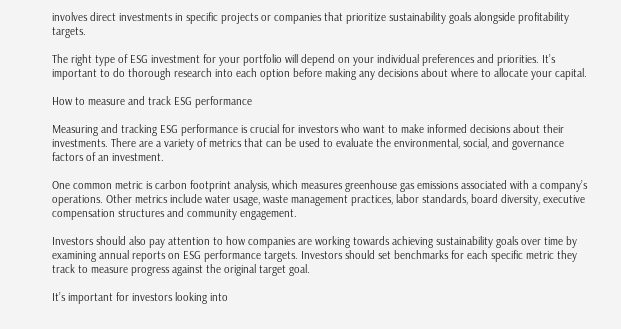involves direct investments in specific projects or companies that prioritize sustainability goals alongside profitability targets.

The right type of ESG investment for your portfolio will depend on your individual preferences and priorities. It’s important to do thorough research into each option before making any decisions about where to allocate your capital.

How to measure and track ESG performance

Measuring and tracking ESG performance is crucial for investors who want to make informed decisions about their investments. There are a variety of metrics that can be used to evaluate the environmental, social, and governance factors of an investment.

One common metric is carbon footprint analysis, which measures greenhouse gas emissions associated with a company’s operations. Other metrics include water usage, waste management practices, labor standards, board diversity, executive compensation structures and community engagement.

Investors should also pay attention to how companies are working towards achieving sustainability goals over time by examining annual reports on ESG performance targets. Investors should set benchmarks for each specific metric they track to measure progress against the original target goal.

It’s important for investors looking into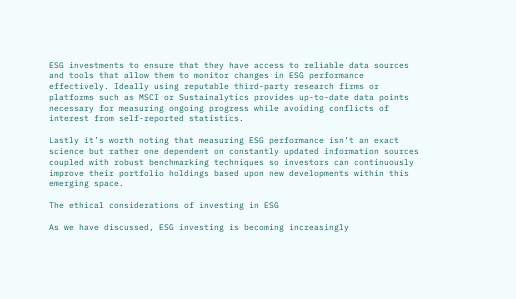ESG investments to ensure that they have access to reliable data sources and tools that allow them to monitor changes in ESG performance effectively. Ideally using reputable third-party research firms or platforms such as MSCI or Sustainalytics provides up-to-date data points necessary for measuring ongoing progress while avoiding conflicts of interest from self-reported statistics.

Lastly it’s worth noting that measuring ESG performance isn’t an exact science but rather one dependent on constantly updated information sources coupled with robust benchmarking techniques so investors can continuously improve their portfolio holdings based upon new developments within this emerging space.

The ethical considerations of investing in ESG

As we have discussed, ESG investing is becoming increasingly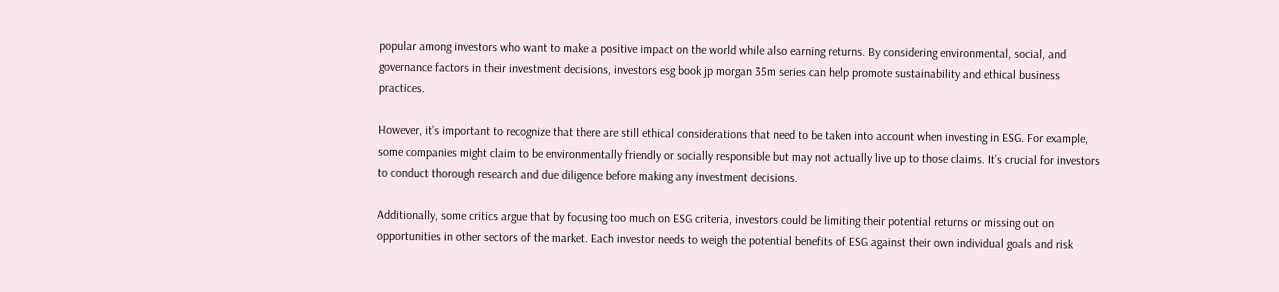popular among investors who want to make a positive impact on the world while also earning returns. By considering environmental, social, and governance factors in their investment decisions, investors esg book jp morgan 35m series can help promote sustainability and ethical business practices.

However, it’s important to recognize that there are still ethical considerations that need to be taken into account when investing in ESG. For example, some companies might claim to be environmentally friendly or socially responsible but may not actually live up to those claims. It’s crucial for investors to conduct thorough research and due diligence before making any investment decisions.

Additionally, some critics argue that by focusing too much on ESG criteria, investors could be limiting their potential returns or missing out on opportunities in other sectors of the market. Each investor needs to weigh the potential benefits of ESG against their own individual goals and risk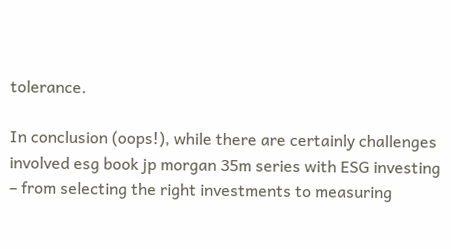tolerance.

In conclusion (oops!), while there are certainly challenges involved esg book jp morgan 35m series with ESG investing – from selecting the right investments to measuring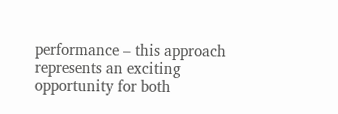performance – this approach represents an exciting opportunity for both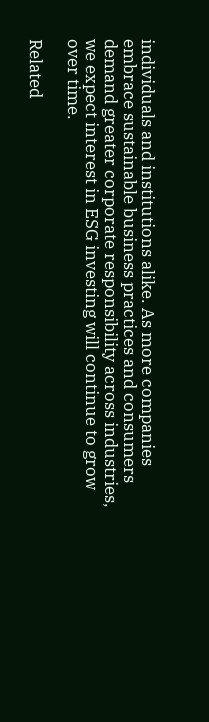individuals and institutions alike. As more companies embrace sustainable business practices and consumers demand greater corporate responsibility across industries, we expect interest in ESG investing will continue to grow over time.

Related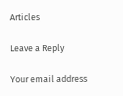Articles

Leave a Reply

Your email address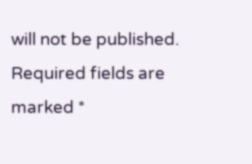will not be published. Required fields are marked *